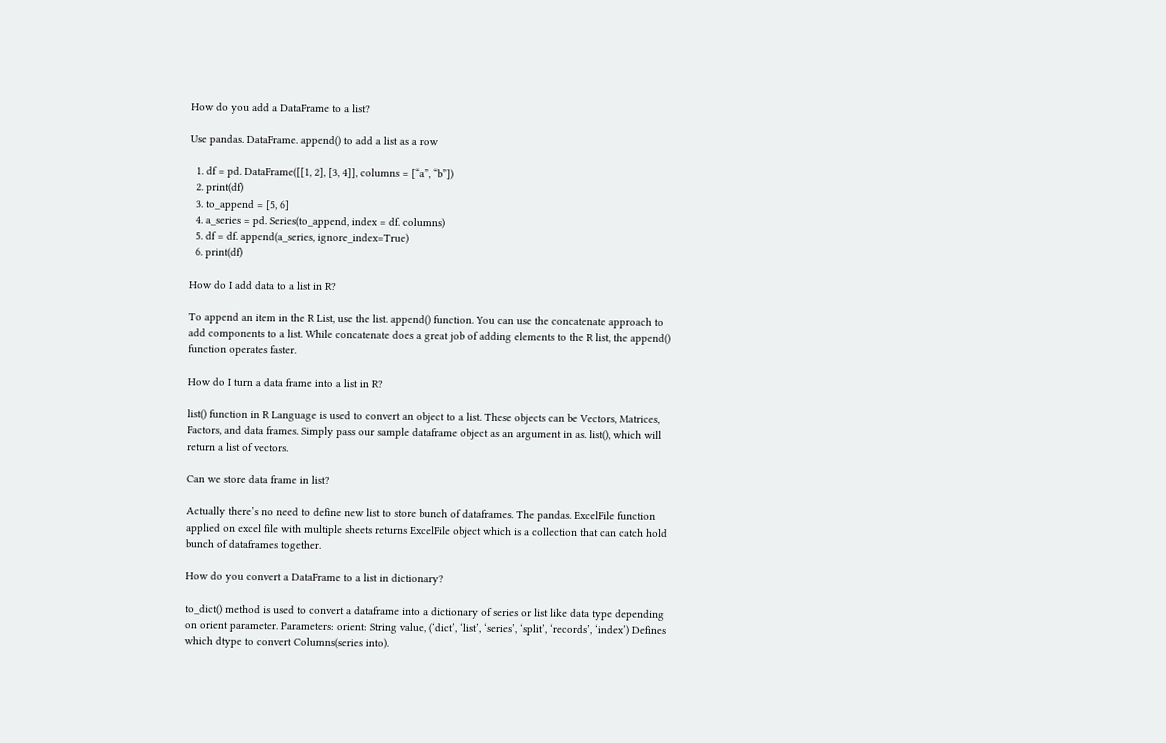How do you add a DataFrame to a list?

Use pandas. DataFrame. append() to add a list as a row

  1. df = pd. DataFrame([[1, 2], [3, 4]], columns = [“a”, “b”])
  2. print(df)
  3. to_append = [5, 6]
  4. a_series = pd. Series(to_append, index = df. columns)
  5. df = df. append(a_series, ignore_index=True)
  6. print(df)

How do I add data to a list in R?

To append an item in the R List, use the list. append() function. You can use the concatenate approach to add components to a list. While concatenate does a great job of adding elements to the R list, the append() function operates faster.

How do I turn a data frame into a list in R?

list() function in R Language is used to convert an object to a list. These objects can be Vectors, Matrices, Factors, and data frames. Simply pass our sample dataframe object as an argument in as. list(), which will return a list of vectors.

Can we store data frame in list?

Actually there’s no need to define new list to store bunch of dataframes. The pandas. ExcelFile function applied on excel file with multiple sheets returns ExcelFile object which is a collection that can catch hold bunch of dataframes together.

How do you convert a DataFrame to a list in dictionary?

to_dict() method is used to convert a dataframe into a dictionary of series or list like data type depending on orient parameter. Parameters: orient: String value, (‘dict’, ‘list’, ‘series’, ‘split’, ‘records’, ‘index’) Defines which dtype to convert Columns(series into).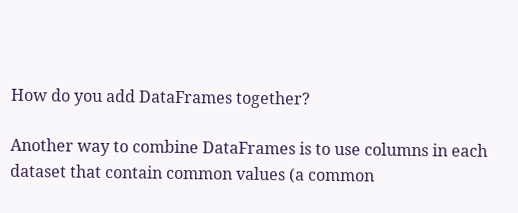How do you add DataFrames together?

Another way to combine DataFrames is to use columns in each dataset that contain common values (a common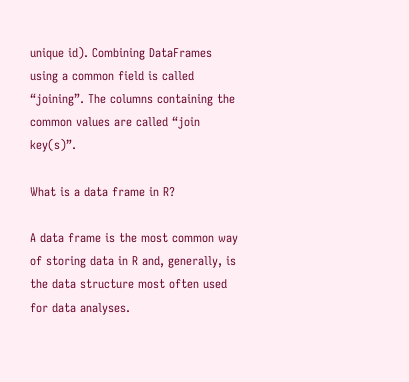unique id). Combining DataFrames using a common field is called “joining”. The columns containing the common values are called “join key(s)”.

What is a data frame in R?

A data frame is the most common way of storing data in R and, generally, is the data structure most often used for data analyses.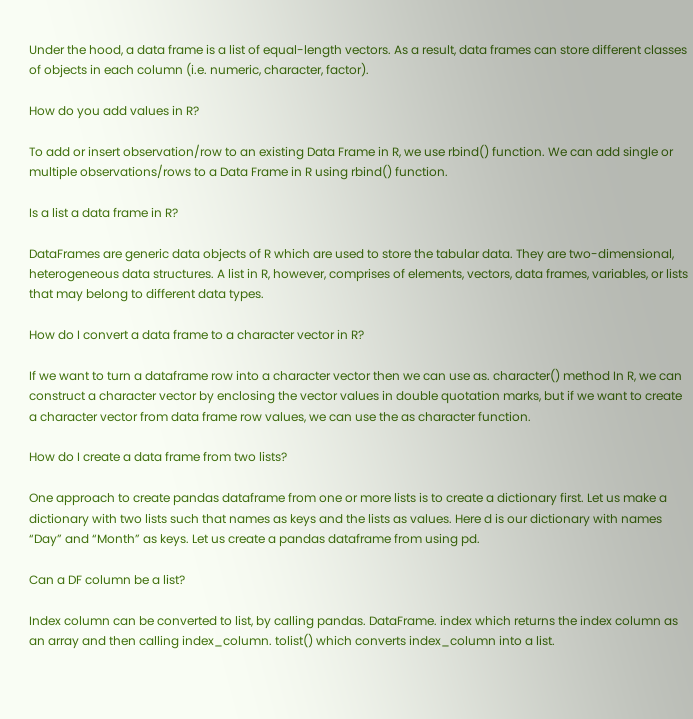Under the hood, a data frame is a list of equal-length vectors. As a result, data frames can store different classes of objects in each column (i.e. numeric, character, factor).

How do you add values in R?

To add or insert observation/row to an existing Data Frame in R, we use rbind() function. We can add single or multiple observations/rows to a Data Frame in R using rbind() function.

Is a list a data frame in R?

DataFrames are generic data objects of R which are used to store the tabular data. They are two-dimensional, heterogeneous data structures. A list in R, however, comprises of elements, vectors, data frames, variables, or lists that may belong to different data types.

How do I convert a data frame to a character vector in R?

If we want to turn a dataframe row into a character vector then we can use as. character() method In R, we can construct a character vector by enclosing the vector values in double quotation marks, but if we want to create a character vector from data frame row values, we can use the as character function.

How do I create a data frame from two lists?

One approach to create pandas dataframe from one or more lists is to create a dictionary first. Let us make a dictionary with two lists such that names as keys and the lists as values. Here d is our dictionary with names “Day” and “Month” as keys. Let us create a pandas dataframe from using pd.

Can a DF column be a list?

Index column can be converted to list, by calling pandas. DataFrame. index which returns the index column as an array and then calling index_column. tolist() which converts index_column into a list.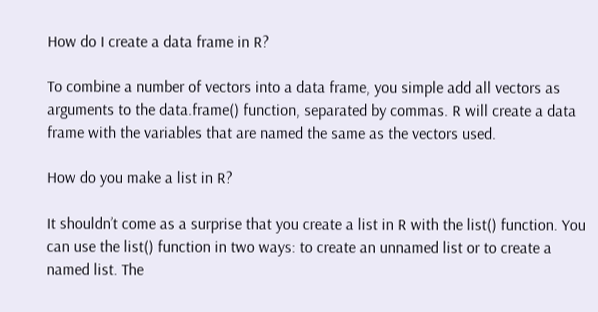How do I create a data frame in R?

To combine a number of vectors into a data frame, you simple add all vectors as arguments to the data.frame() function, separated by commas. R will create a data frame with the variables that are named the same as the vectors used.

How do you make a list in R?

It shouldn’t come as a surprise that you create a list in R with the list() function. You can use the list() function in two ways: to create an unnamed list or to create a named list. The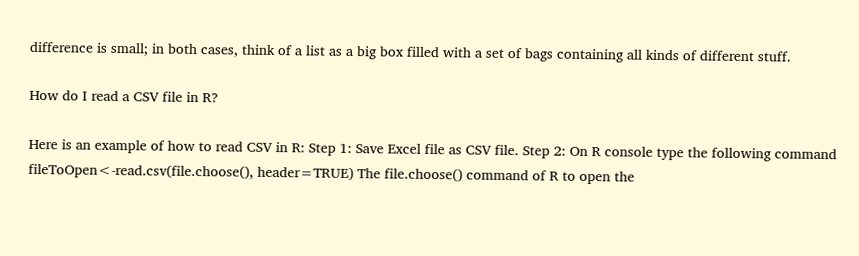difference is small; in both cases, think of a list as a big box filled with a set of bags containing all kinds of different stuff.

How do I read a CSV file in R?

Here is an example of how to read CSV in R: Step 1: Save Excel file as CSV file. Step 2: On R console type the following command fileToOpen<-read.csv(file.choose(), header=TRUE) The file.choose() command of R to open the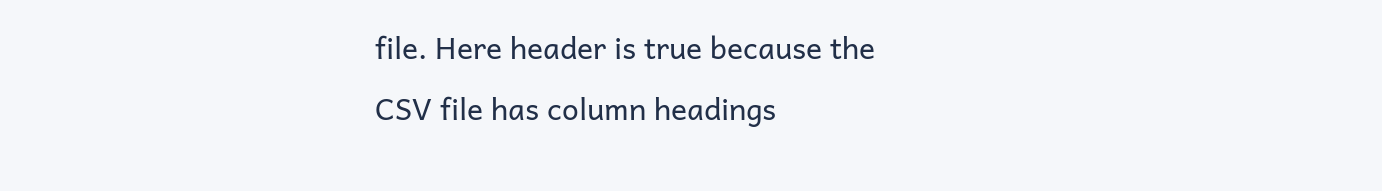file. Here header is true because the CSV file has column headings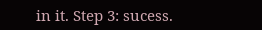in it. Step 3: sucess.